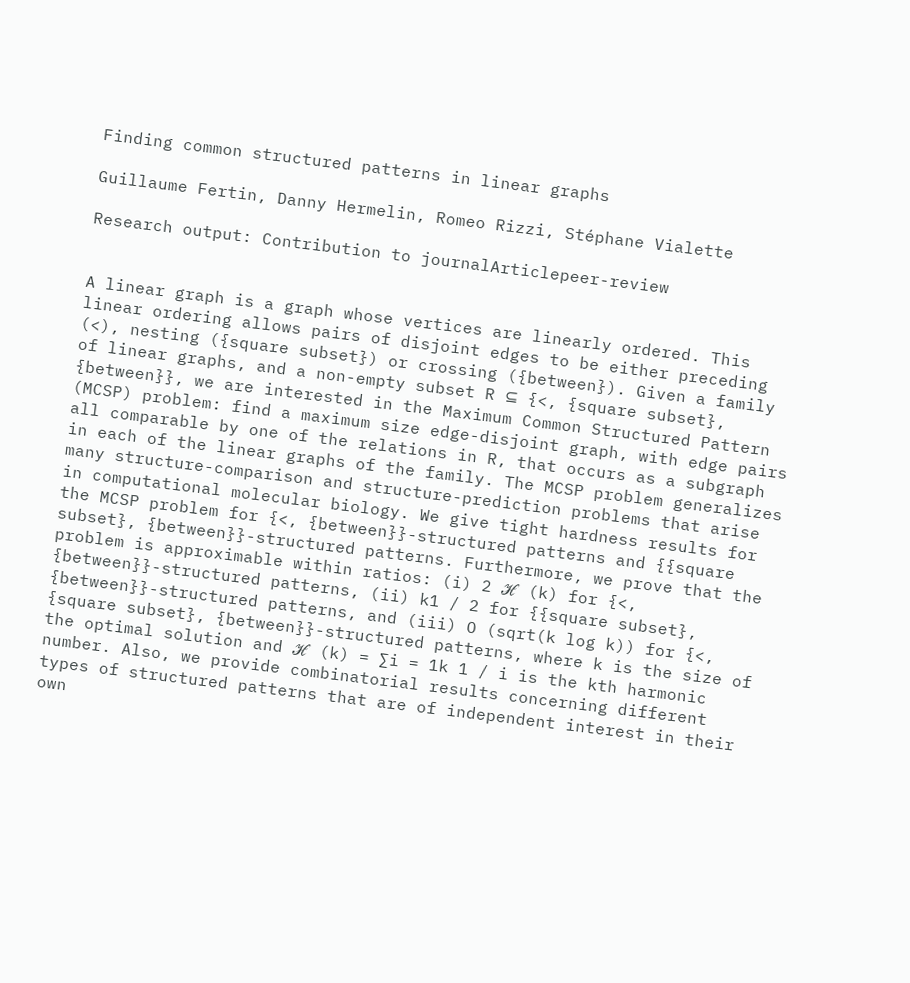Finding common structured patterns in linear graphs

Guillaume Fertin, Danny Hermelin, Romeo Rizzi, Stéphane Vialette

Research output: Contribution to journalArticlepeer-review


A linear graph is a graph whose vertices are linearly ordered. This linear ordering allows pairs of disjoint edges to be either preceding (<), nesting ({square subset}) or crossing ({between}). Given a family of linear graphs, and a non-empty subset R ⊆ {<, {square subset}, {between}}, we are interested in the Maximum Common Structured Pattern (MCSP) problem: find a maximum size edge-disjoint graph, with edge pairs all comparable by one of the relations in R, that occurs as a subgraph in each of the linear graphs of the family. The MCSP problem generalizes many structure-comparison and structure-prediction problems that arise in computational molecular biology. We give tight hardness results for the MCSP problem for {<, {between}}-structured patterns and {{square subset}, {between}}-structured patterns. Furthermore, we prove that the problem is approximable within ratios: (i) 2 ℋ (k) for {<, {between}}-structured patterns, (ii) k1 / 2 for {{square subset}, {between}}-structured patterns, and (iii) O (sqrt(k log k)) for {<, {square subset}, {between}}-structured patterns, where k is the size of the optimal solution and ℋ (k) = ∑i = 1k 1 / i is the kth harmonic number. Also, we provide combinatorial results concerning different types of structured patterns that are of independent interest in their own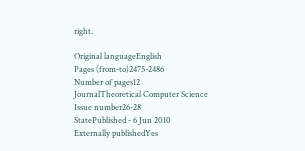right.

Original languageEnglish
Pages (from-to)2475-2486
Number of pages12
JournalTheoretical Computer Science
Issue number26-28
StatePublished - 6 Jun 2010
Externally publishedYes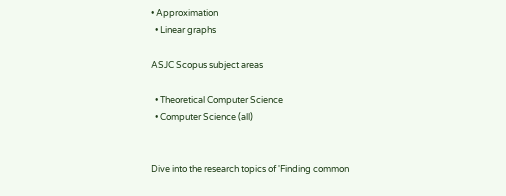• Approximation
  • Linear graphs

ASJC Scopus subject areas

  • Theoretical Computer Science
  • Computer Science (all)


Dive into the research topics of 'Finding common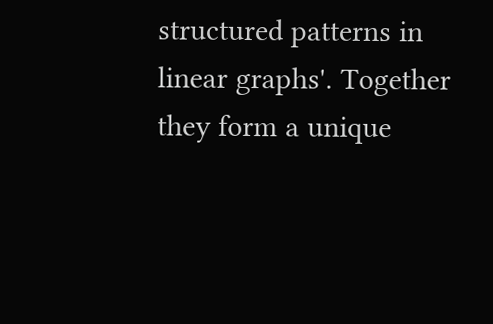structured patterns in linear graphs'. Together they form a unique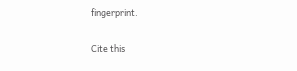fingerprint.

Cite this